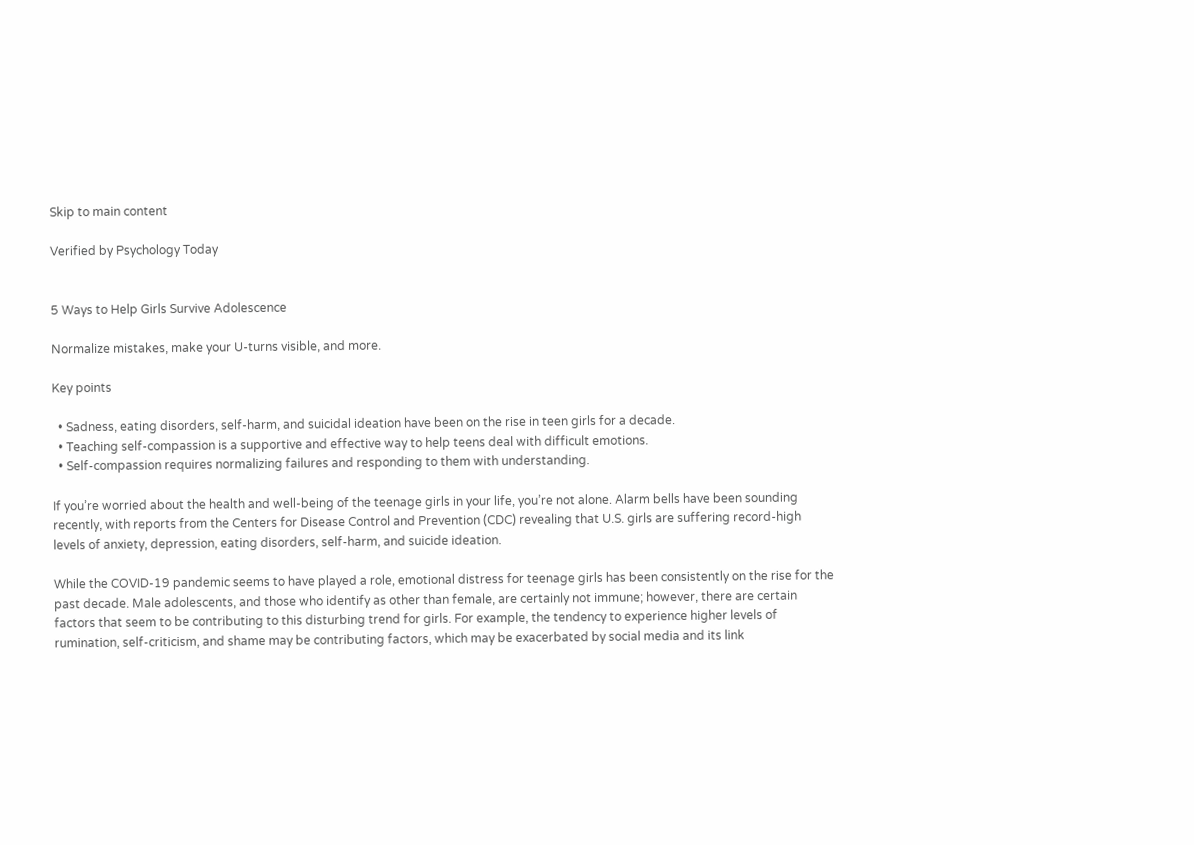Skip to main content

Verified by Psychology Today


5 Ways to Help Girls Survive Adolescence

Normalize mistakes, make your U-turns visible, and more.

Key points

  • Sadness, eating disorders, self-harm, and suicidal ideation have been on the rise in teen girls for a decade.
  • Teaching self-compassion is a supportive and effective way to help teens deal with difficult emotions.
  • Self-compassion requires normalizing failures and responding to them with understanding.

If you’re worried about the health and well-being of the teenage girls in your life, you’re not alone. Alarm bells have been sounding recently, with reports from the Centers for Disease Control and Prevention (CDC) revealing that U.S. girls are suffering record-high levels of anxiety, depression, eating disorders, self-harm, and suicide ideation.

While the COVID-19 pandemic seems to have played a role, emotional distress for teenage girls has been consistently on the rise for the past decade. Male adolescents, and those who identify as other than female, are certainly not immune; however, there are certain factors that seem to be contributing to this disturbing trend for girls. For example, the tendency to experience higher levels of rumination, self-criticism, and shame may be contributing factors, which may be exacerbated by social media and its link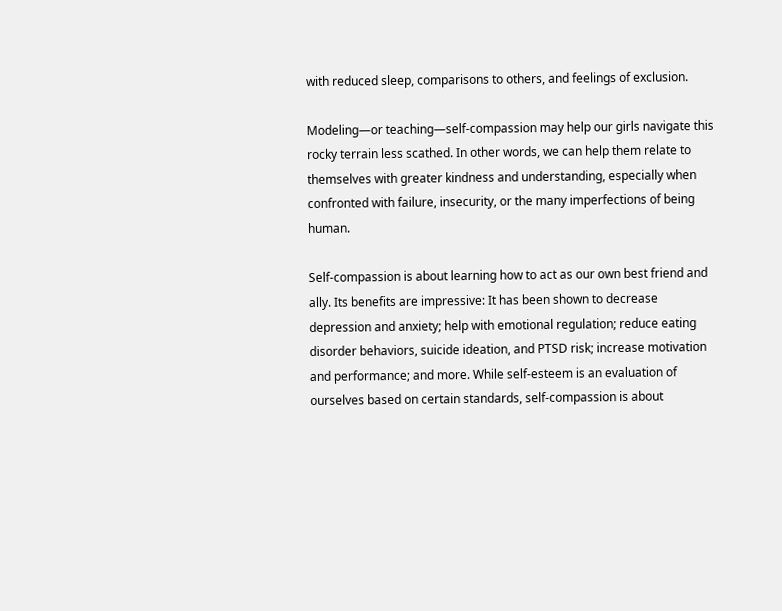with reduced sleep, comparisons to others, and feelings of exclusion.

Modeling—or teaching—self-compassion may help our girls navigate this rocky terrain less scathed. In other words, we can help them relate to themselves with greater kindness and understanding, especially when confronted with failure, insecurity, or the many imperfections of being human.

Self-compassion is about learning how to act as our own best friend and ally. Its benefits are impressive: It has been shown to decrease depression and anxiety; help with emotional regulation; reduce eating disorder behaviors, suicide ideation, and PTSD risk; increase motivation and performance; and more. While self-esteem is an evaluation of ourselves based on certain standards, self-compassion is about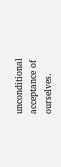unconditional acceptance of ourselves.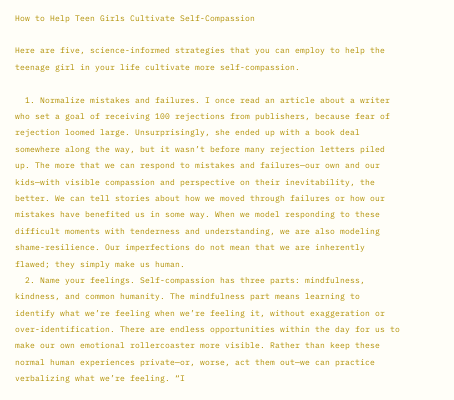How to Help Teen Girls Cultivate Self-Compassion

Here are five, science-informed strategies that you can employ to help the teenage girl in your life cultivate more self-compassion.

  1. Normalize mistakes and failures. I once read an article about a writer who set a goal of receiving 100 rejections from publishers, because fear of rejection loomed large. Unsurprisingly, she ended up with a book deal somewhere along the way, but it wasn’t before many rejection letters piled up. The more that we can respond to mistakes and failures—our own and our kids—with visible compassion and perspective on their inevitability, the better. We can tell stories about how we moved through failures or how our mistakes have benefited us in some way. When we model responding to these difficult moments with tenderness and understanding, we are also modeling shame-resilience. Our imperfections do not mean that we are inherently flawed; they simply make us human.
  2. Name your feelings. Self-compassion has three parts: mindfulness, kindness, and common humanity. The mindfulness part means learning to identify what we’re feeling when we’re feeling it, without exaggeration or over-identification. There are endless opportunities within the day for us to make our own emotional rollercoaster more visible. Rather than keep these normal human experiences private—or, worse, act them out—we can practice verbalizing what we’re feeling. “I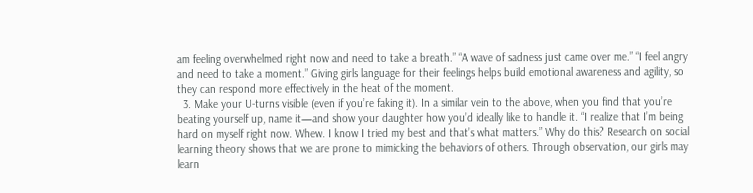am feeling overwhelmed right now and need to take a breath.” “A wave of sadness just came over me.” “I feel angry and need to take a moment.” Giving girls language for their feelings helps build emotional awareness and agility, so they can respond more effectively in the heat of the moment.
  3. Make your U-turns visible (even if you’re faking it). In a similar vein to the above, when you find that you’re beating yourself up, name it—and show your daughter how you’d ideally like to handle it. “I realize that I’m being hard on myself right now. Whew. I know I tried my best and that’s what matters.” Why do this? Research on social learning theory shows that we are prone to mimicking the behaviors of others. Through observation, our girls may learn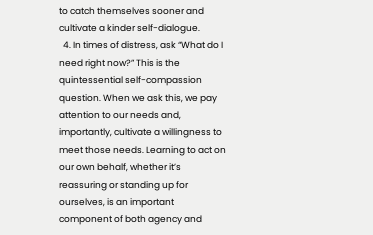to catch themselves sooner and cultivate a kinder self-dialogue.
  4. In times of distress, ask “What do I need right now?” This is the quintessential self-compassion question. When we ask this, we pay attention to our needs and, importantly, cultivate a willingness to meet those needs. Learning to act on our own behalf, whether it’s reassuring or standing up for ourselves, is an important component of both agency and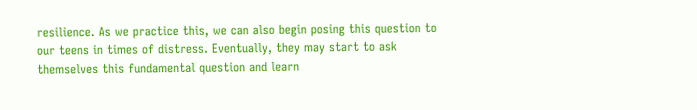resilience. As we practice this, we can also begin posing this question to our teens in times of distress. Eventually, they may start to ask themselves this fundamental question and learn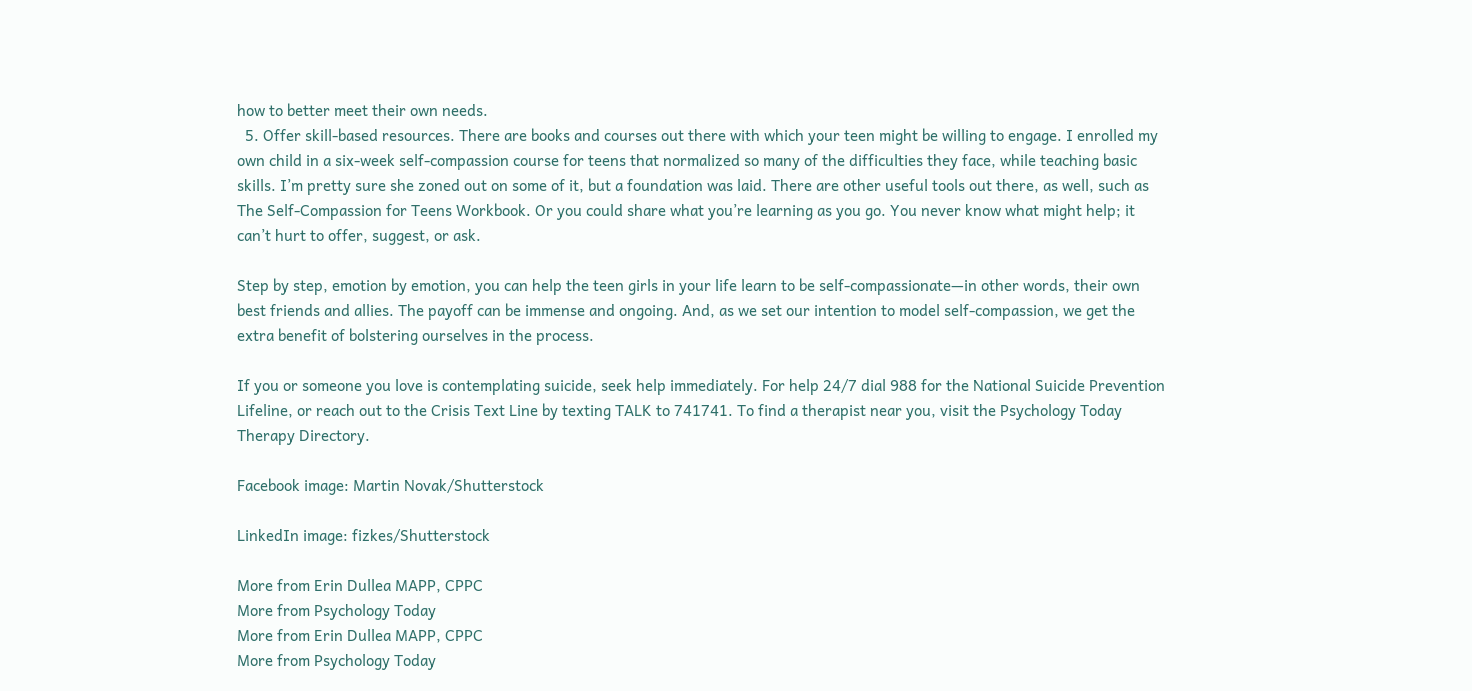how to better meet their own needs.
  5. Offer skill-based resources. There are books and courses out there with which your teen might be willing to engage. I enrolled my own child in a six-week self-compassion course for teens that normalized so many of the difficulties they face, while teaching basic skills. I’m pretty sure she zoned out on some of it, but a foundation was laid. There are other useful tools out there, as well, such as The Self-Compassion for Teens Workbook. Or you could share what you’re learning as you go. You never know what might help; it can’t hurt to offer, suggest, or ask.

Step by step, emotion by emotion, you can help the teen girls in your life learn to be self-compassionate—in other words, their own best friends and allies. The payoff can be immense and ongoing. And, as we set our intention to model self-compassion, we get the extra benefit of bolstering ourselves in the process.

If you or someone you love is contemplating suicide, seek help immediately. For help 24/7 dial 988 for the National Suicide Prevention Lifeline, or reach out to the Crisis Text Line by texting TALK to 741741. To find a therapist near you, visit the Psychology Today Therapy Directory.

Facebook image: Martin Novak/Shutterstock

LinkedIn image: fizkes/Shutterstock

More from Erin Dullea MAPP, CPPC
More from Psychology Today
More from Erin Dullea MAPP, CPPC
More from Psychology Today